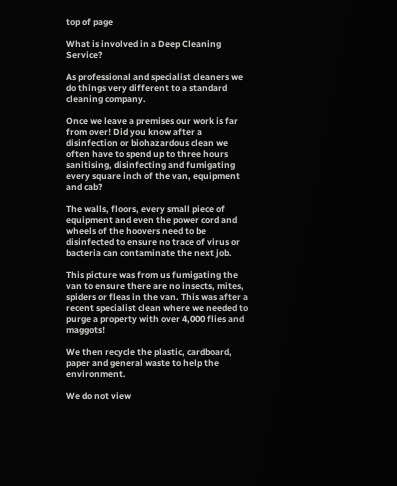top of page

What is involved in a Deep Cleaning Service?

As professional and specialist cleaners we do things very different to a standard cleaning company.

Once we leave a premises our work is far from over! Did you know after a disinfection or biohazardous clean we often have to spend up to three hours sanitising, disinfecting and fumigating every square inch of the van, equipment and cab?

The walls, floors, every small piece of equipment and even the power cord and wheels of the hoovers need to be disinfected to ensure no trace of virus or bacteria can contaminate the next job.

This picture was from us fumigating the van to ensure there are no insects, mites, spiders or fleas in the van. This was after a recent specialist clean where we needed to purge a property with over 4,000 flies and maggots!

We then recycle the plastic, cardboard, paper and general waste to help the environment.

We do not view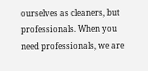ourselves as cleaners, but professionals. When you need professionals, we are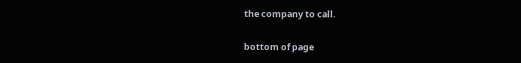the company to call.


bottom of page